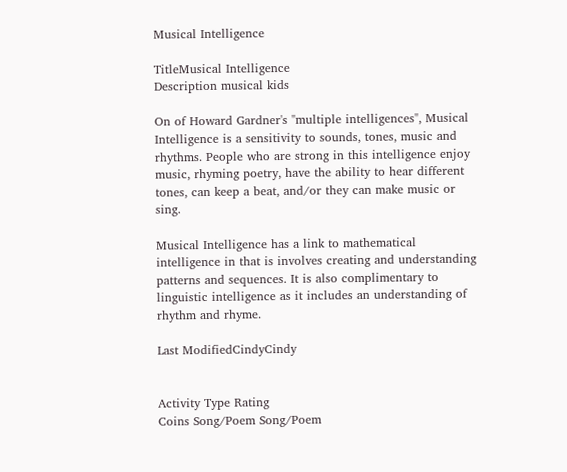Musical Intelligence

TitleMusical Intelligence
Description musical kids

On of Howard Gardner's "multiple intelligences", Musical Intelligence is a sensitivity to sounds, tones, music and rhythms. People who are strong in this intelligence enjoy music, rhyming poetry, have the ability to hear different tones, can keep a beat, and/or they can make music or sing.

Musical Intelligence has a link to mathematical intelligence in that is involves creating and understanding patterns and sequences. It is also complimentary to linguistic intelligence as it includes an understanding of rhythm and rhyme.

Last ModifiedCindyCindy


Activity Type Rating
Coins Song/Poem Song/Poem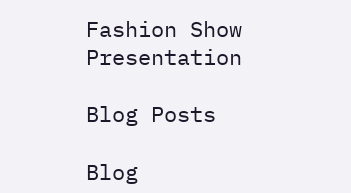Fashion Show Presentation

Blog Posts

Blog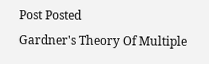Post Posted
Gardner's Theory Of Multiple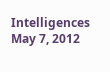Intelligences May 7, 2012